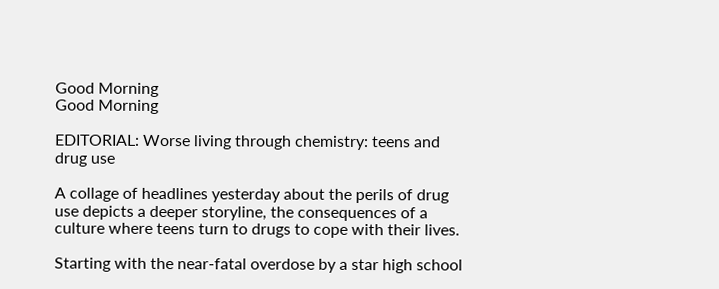Good Morning
Good Morning

EDITORIAL: Worse living through chemistry: teens and drug use

A collage of headlines yesterday about the perils of drug use depicts a deeper storyline, the consequences of a culture where teens turn to drugs to cope with their lives.

Starting with the near-fatal overdose by a star high school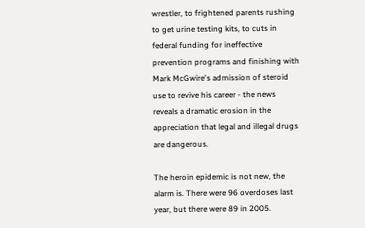wrestler, to frightened parents rushing to get urine testing kits, to cuts in federal funding for ineffective prevention programs and finishing with Mark McGwire's admission of steroid use to revive his career - the news reveals a dramatic erosion in the appreciation that legal and illegal drugs are dangerous.

The heroin epidemic is not new, the alarm is. There were 96 overdoses last year, but there were 89 in 2005.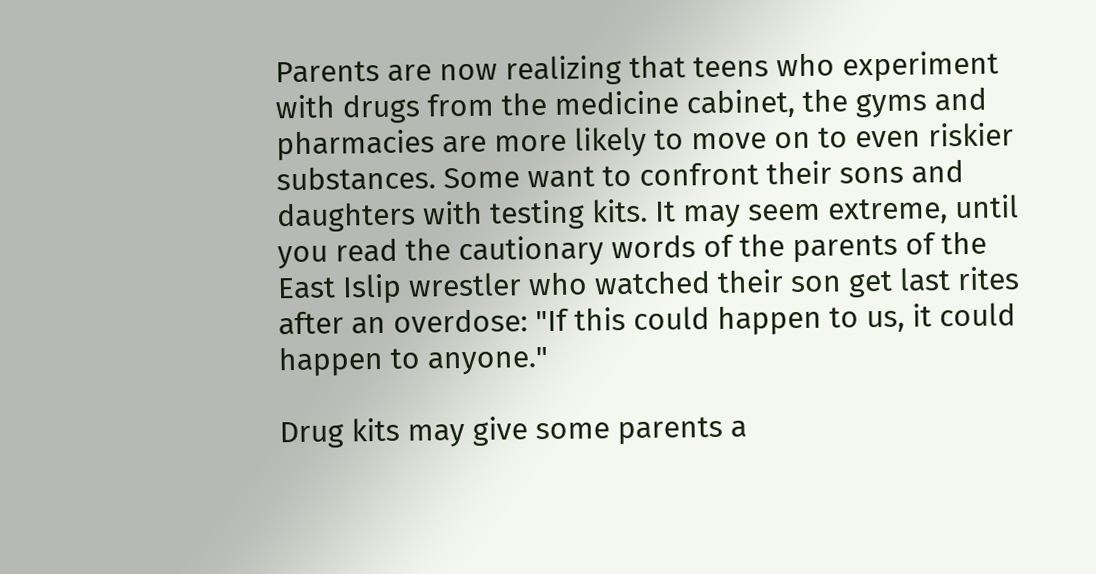Parents are now realizing that teens who experiment with drugs from the medicine cabinet, the gyms and pharmacies are more likely to move on to even riskier substances. Some want to confront their sons and daughters with testing kits. It may seem extreme, until you read the cautionary words of the parents of the East Islip wrestler who watched their son get last rites after an overdose: "If this could happen to us, it could happen to anyone."

Drug kits may give some parents a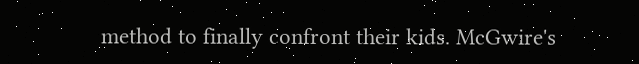method to finally confront their kids. McGwire's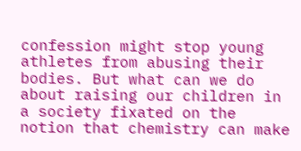confession might stop young athletes from abusing their bodies. But what can we do about raising our children in a society fixated on the notion that chemistry can make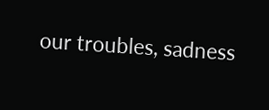our troubles, sadness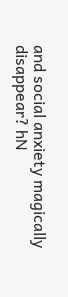and social anxiety magically disappear? hN